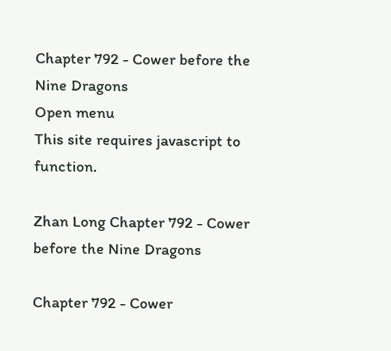Chapter 792 - Cower before the Nine Dragons
Open menu
This site requires javascript to function.

Zhan Long Chapter 792 - Cower before the Nine Dragons

Chapter 792 - Cower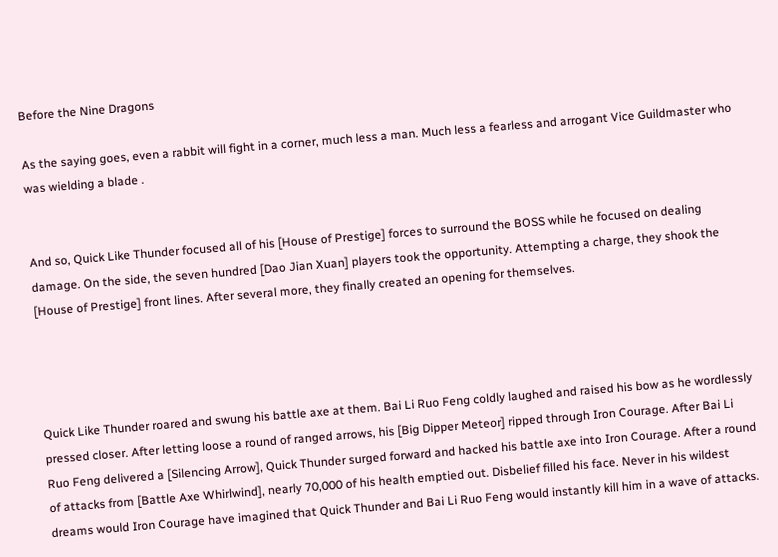Before the Nine Dragons

As the saying goes, even a rabbit will fight in a corner, much less a man. Much less a fearless and arrogant Vice Guildmaster who was wielding a blade .


And so, Quick Like Thunder focused all of his [House of Prestige] forces to surround the BOSS while he focused on dealing damage. On the side, the seven hundred [Dao Jian Xuan] players took the opportunity. Attempting a charge, they shook the [House of Prestige] front lines. After several more, they finally created an opening for themselves.




Quick Like Thunder roared and swung his battle axe at them. Bai Li Ruo Feng coldly laughed and raised his bow as he wordlessly pressed closer. After letting loose a round of ranged arrows, his [Big Dipper Meteor] ripped through Iron Courage. After Bai Li Ruo Feng delivered a [Silencing Arrow], Quick Thunder surged forward and hacked his battle axe into Iron Courage. After a round of attacks from [Battle Axe Whirlwind], nearly 70,000 of his health emptied out. Disbelief filled his face. Never in his wildest dreams would Iron Courage have imagined that Quick Thunder and Bai Li Ruo Feng would instantly kill him in a wave of attacks.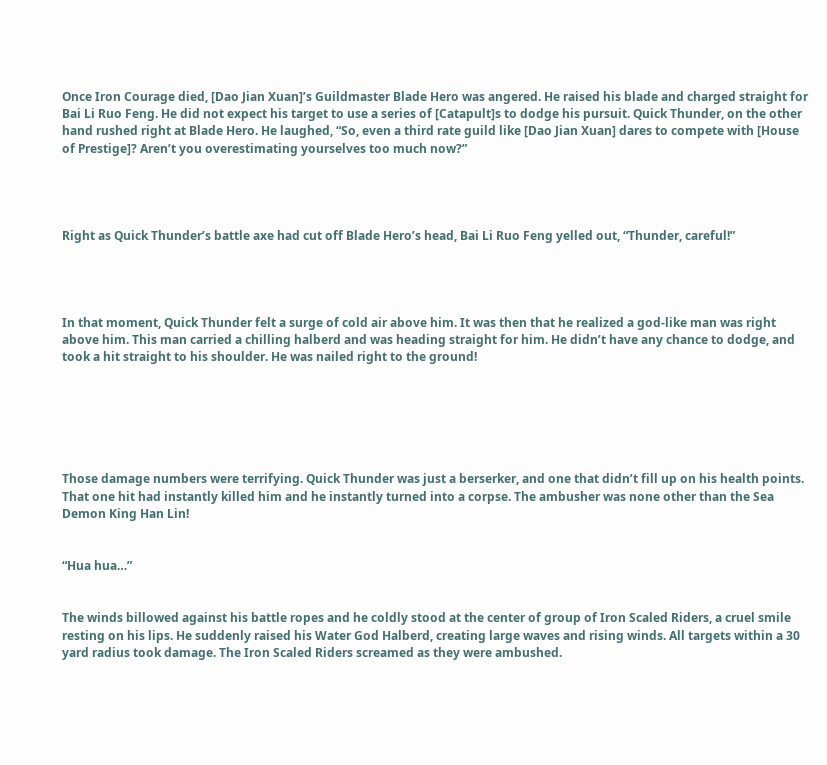Once Iron Courage died, [Dao Jian Xuan]’s Guildmaster Blade Hero was angered. He raised his blade and charged straight for Bai Li Ruo Feng. He did not expect his target to use a series of [Catapult]s to dodge his pursuit. Quick Thunder, on the other hand rushed right at Blade Hero. He laughed, “So, even a third rate guild like [Dao Jian Xuan] dares to compete with [House of Prestige]? Aren’t you overestimating yourselves too much now?”




Right as Quick Thunder’s battle axe had cut off Blade Hero’s head, Bai Li Ruo Feng yelled out, “Thunder, careful!”




In that moment, Quick Thunder felt a surge of cold air above him. It was then that he realized a god-like man was right above him. This man carried a chilling halberd and was heading straight for him. He didn’t have any chance to dodge, and took a hit straight to his shoulder. He was nailed right to the ground!






Those damage numbers were terrifying. Quick Thunder was just a berserker, and one that didn’t fill up on his health points. That one hit had instantly killed him and he instantly turned into a corpse. The ambusher was none other than the Sea Demon King Han Lin!


“Hua hua…”


The winds billowed against his battle ropes and he coldly stood at the center of group of Iron Scaled Riders, a cruel smile resting on his lips. He suddenly raised his Water God Halberd, creating large waves and rising winds. All targets within a 30 yard radius took damage. The Iron Scaled Riders screamed as they were ambushed.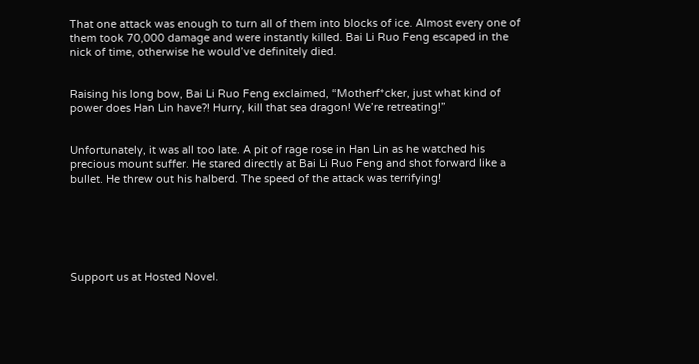That one attack was enough to turn all of them into blocks of ice. Almost every one of them took 70,000 damage and were instantly killed. Bai Li Ruo Feng escaped in the nick of time, otherwise he would’ve definitely died.


Raising his long bow, Bai Li Ruo Feng exclaimed, “Motherf*cker, just what kind of power does Han Lin have?! Hurry, kill that sea dragon! We’re retreating!”


Unfortunately, it was all too late. A pit of rage rose in Han Lin as he watched his precious mount suffer. He stared directly at Bai Li Ruo Feng and shot forward like a bullet. He threw out his halberd. The speed of the attack was terrifying!






Support us at Hosted Novel.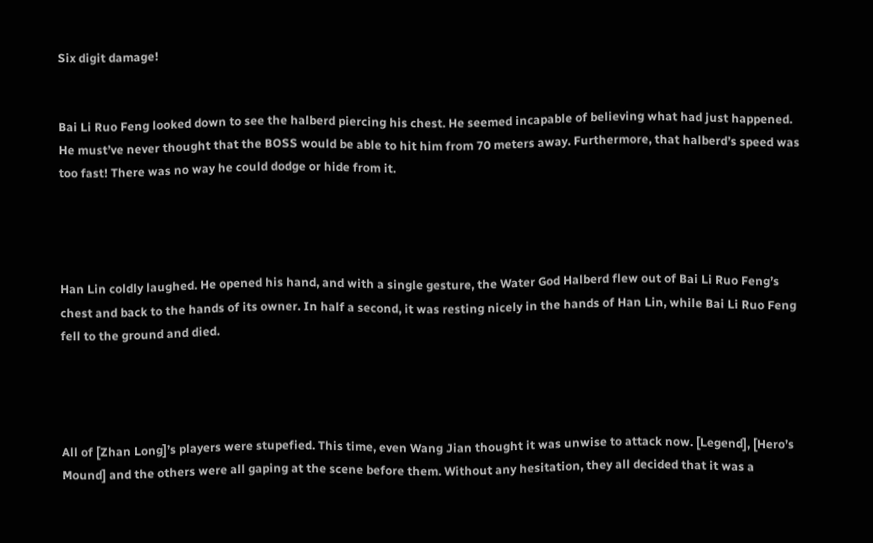Six digit damage!


Bai Li Ruo Feng looked down to see the halberd piercing his chest. He seemed incapable of believing what had just happened. He must’ve never thought that the BOSS would be able to hit him from 70 meters away. Furthermore, that halberd’s speed was too fast! There was no way he could dodge or hide from it.




Han Lin coldly laughed. He opened his hand, and with a single gesture, the Water God Halberd flew out of Bai Li Ruo Feng’s chest and back to the hands of its owner. In half a second, it was resting nicely in the hands of Han Lin, while Bai Li Ruo Feng fell to the ground and died.




All of [Zhan Long]’s players were stupefied. This time, even Wang Jian thought it was unwise to attack now. [Legend], [Hero’s Mound] and the others were all gaping at the scene before them. Without any hesitation, they all decided that it was a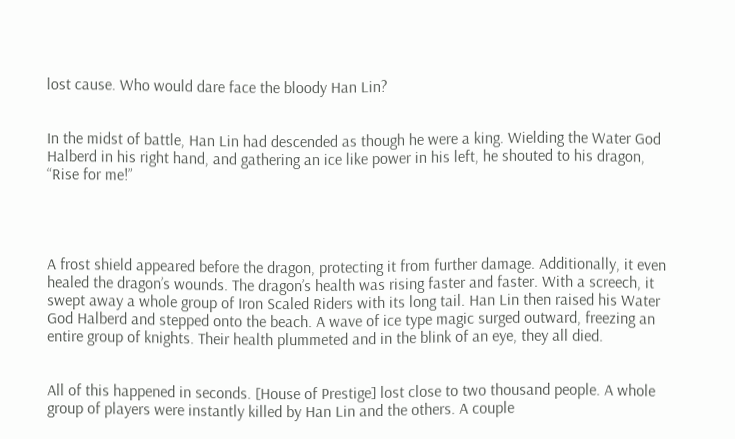lost cause. Who would dare face the bloody Han Lin?


In the midst of battle, Han Lin had descended as though he were a king. Wielding the Water God Halberd in his right hand, and gathering an ice like power in his left, he shouted to his dragon, “Rise for me!”




A frost shield appeared before the dragon, protecting it from further damage. Additionally, it even healed the dragon’s wounds. The dragon’s health was rising faster and faster. With a screech, it swept away a whole group of Iron Scaled Riders with its long tail. Han Lin then raised his Water God Halberd and stepped onto the beach. A wave of ice type magic surged outward, freezing an entire group of knights. Their health plummeted and in the blink of an eye, they all died.


All of this happened in seconds. [House of Prestige] lost close to two thousand people. A whole group of players were instantly killed by Han Lin and the others. A couple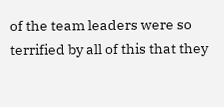of the team leaders were so terrified by all of this that they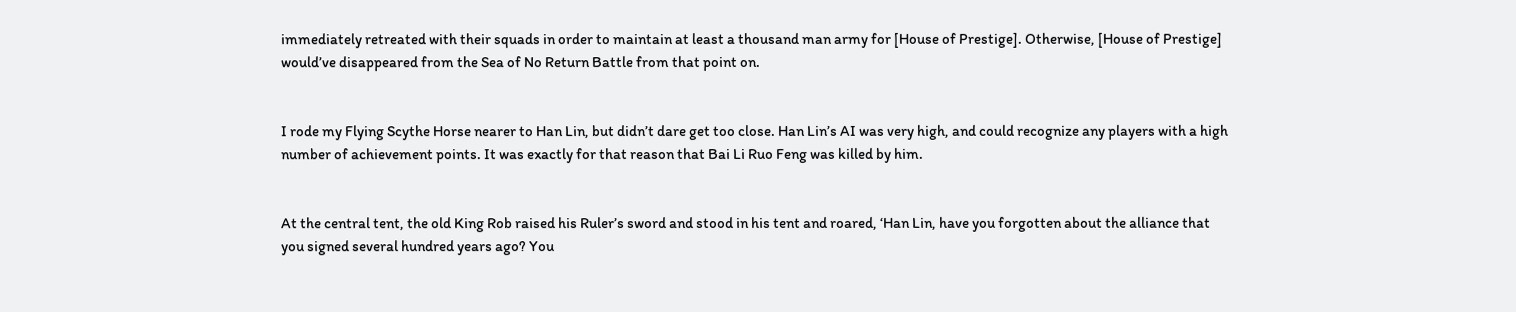immediately retreated with their squads in order to maintain at least a thousand man army for [House of Prestige]. Otherwise, [House of Prestige] would’ve disappeared from the Sea of No Return Battle from that point on.


I rode my Flying Scythe Horse nearer to Han Lin, but didn’t dare get too close. Han Lin’s AI was very high, and could recognize any players with a high number of achievement points. It was exactly for that reason that Bai Li Ruo Feng was killed by him.


At the central tent, the old King Rob raised his Ruler’s sword and stood in his tent and roared, ‘Han Lin, have you forgotten about the alliance that you signed several hundred years ago? You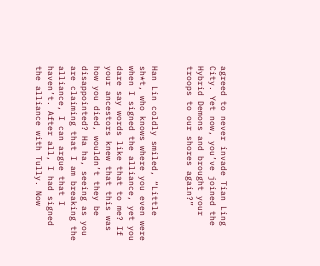agreed to never invade Tian Ling City. Yet now, you’ve joined the Hybrid Demons and brought your troops to our shores again?”


Han Lin coldly smiled, “Little sh*t, who knows where you even were when I signed the alliance, yet you dare say words like that to me? If your ancestors knew that this was how you died, wouldn’t they be disappointed? Ha ha, seeing as you are claiming that I am breaking the alliance, I can argue that I haven’t. After all, I had signed the alliance with Tully. Now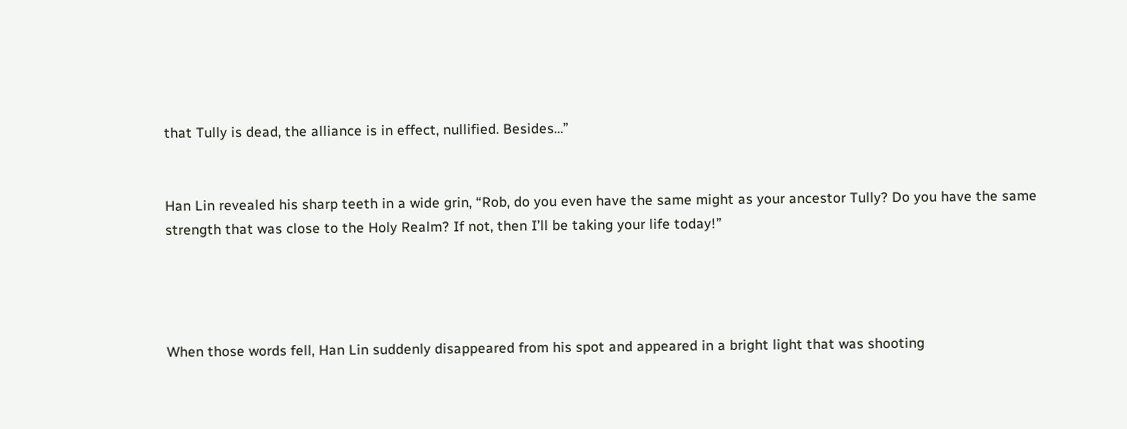that Tully is dead, the alliance is in effect, nullified. Besides…”


Han Lin revealed his sharp teeth in a wide grin, “Rob, do you even have the same might as your ancestor Tully? Do you have the same strength that was close to the Holy Realm? If not, then I’ll be taking your life today!”




When those words fell, Han Lin suddenly disappeared from his spot and appeared in a bright light that was shooting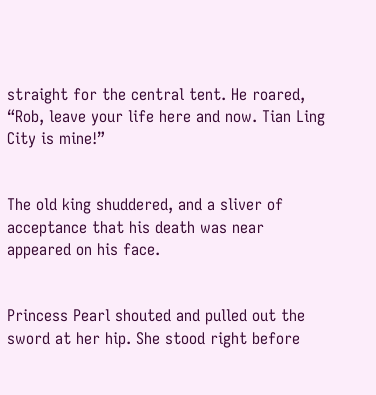straight for the central tent. He roared, “Rob, leave your life here and now. Tian Ling City is mine!”


The old king shuddered, and a sliver of acceptance that his death was near appeared on his face.


Princess Pearl shouted and pulled out the sword at her hip. She stood right before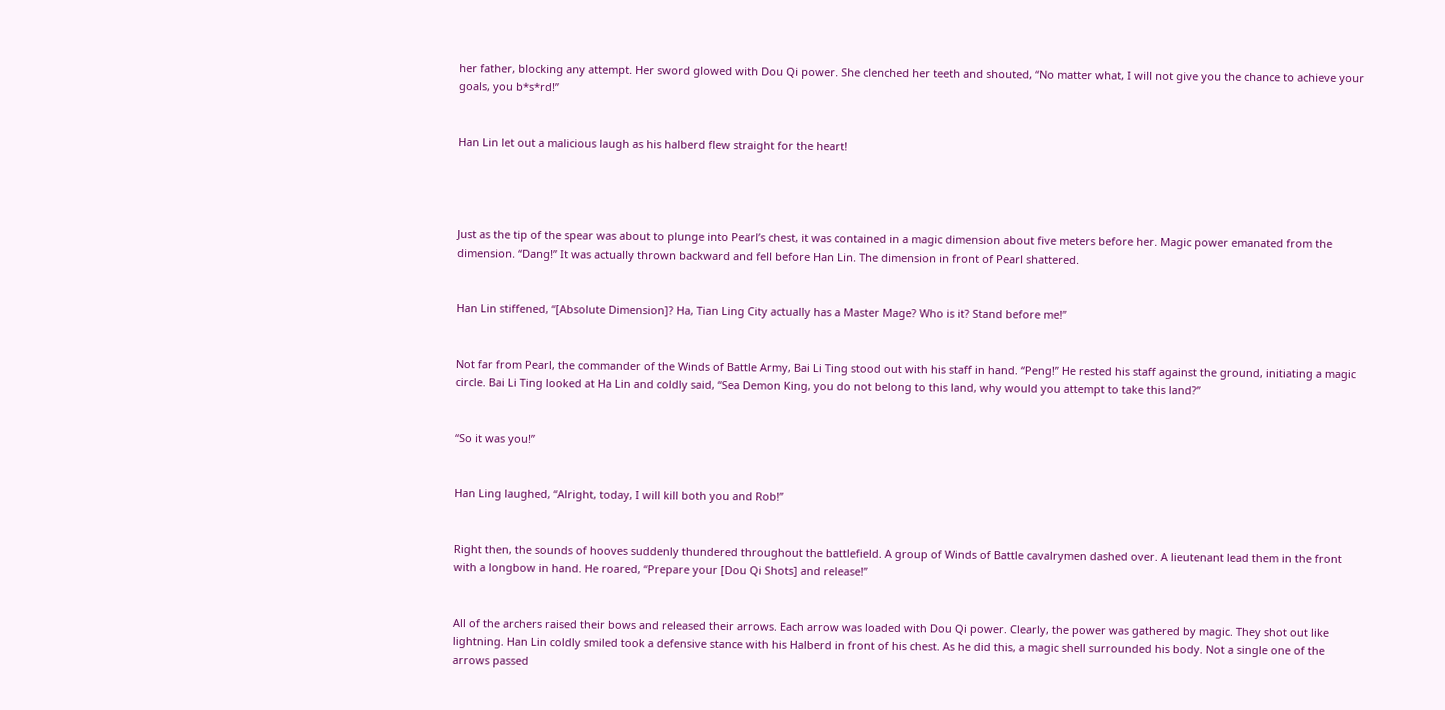her father, blocking any attempt. Her sword glowed with Dou Qi power. She clenched her teeth and shouted, “No matter what, I will not give you the chance to achieve your goals, you b*s*rd!”


Han Lin let out a malicious laugh as his halberd flew straight for the heart!




Just as the tip of the spear was about to plunge into Pearl’s chest, it was contained in a magic dimension about five meters before her. Magic power emanated from the dimension. “Dang!” It was actually thrown backward and fell before Han Lin. The dimension in front of Pearl shattered.


Han Lin stiffened, “[Absolute Dimension]? Ha, Tian Ling City actually has a Master Mage? Who is it? Stand before me!”


Not far from Pearl, the commander of the Winds of Battle Army, Bai Li Ting stood out with his staff in hand. “Peng!” He rested his staff against the ground, initiating a magic circle. Bai Li Ting looked at Ha Lin and coldly said, “Sea Demon King, you do not belong to this land, why would you attempt to take this land?”


“So it was you!”


Han Ling laughed, “Alright, today, I will kill both you and Rob!”


Right then, the sounds of hooves suddenly thundered throughout the battlefield. A group of Winds of Battle cavalrymen dashed over. A lieutenant lead them in the front with a longbow in hand. He roared, “Prepare your [Dou Qi Shots] and release!”


All of the archers raised their bows and released their arrows. Each arrow was loaded with Dou Qi power. Clearly, the power was gathered by magic. They shot out like lightning. Han Lin coldly smiled took a defensive stance with his Halberd in front of his chest. As he did this, a magic shell surrounded his body. Not a single one of the arrows passed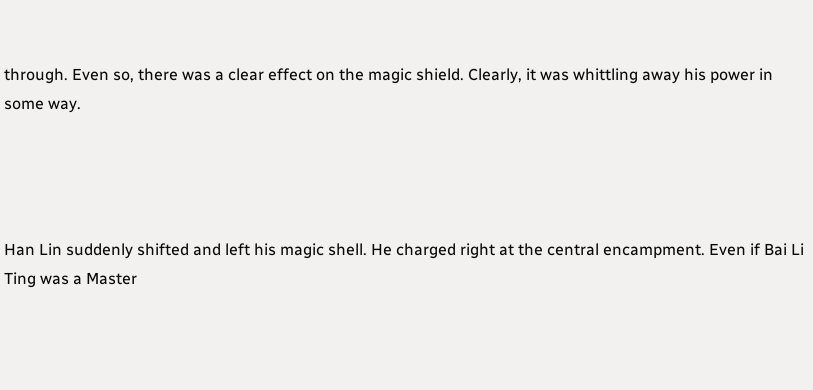through. Even so, there was a clear effect on the magic shield. Clearly, it was whittling away his power in some way.




Han Lin suddenly shifted and left his magic shell. He charged right at the central encampment. Even if Bai Li Ting was a Master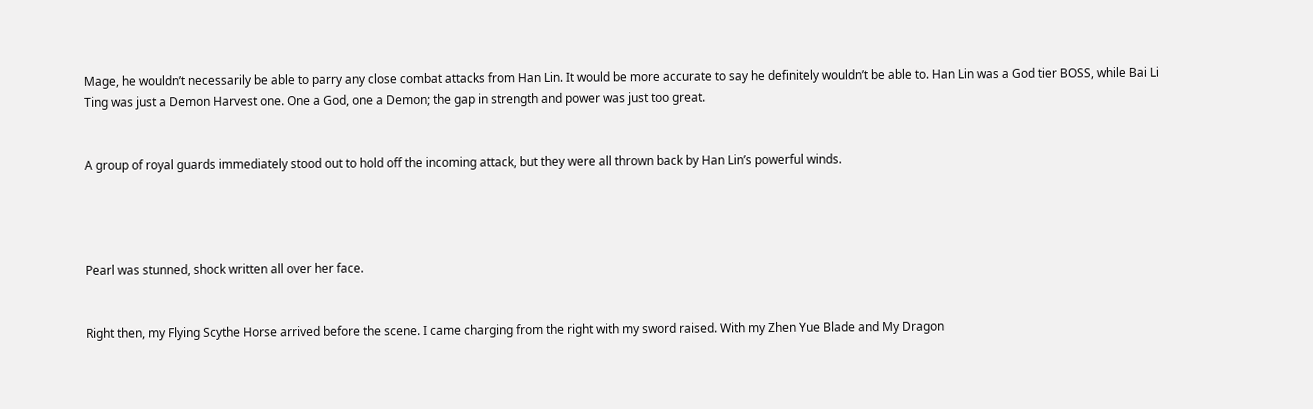Mage, he wouldn’t necessarily be able to parry any close combat attacks from Han Lin. It would be more accurate to say he definitely wouldn’t be able to. Han Lin was a God tier BOSS, while Bai Li Ting was just a Demon Harvest one. One a God, one a Demon; the gap in strength and power was just too great.


A group of royal guards immediately stood out to hold off the incoming attack, but they were all thrown back by Han Lin’s powerful winds.




Pearl was stunned, shock written all over her face.


Right then, my Flying Scythe Horse arrived before the scene. I came charging from the right with my sword raised. With my Zhen Yue Blade and My Dragon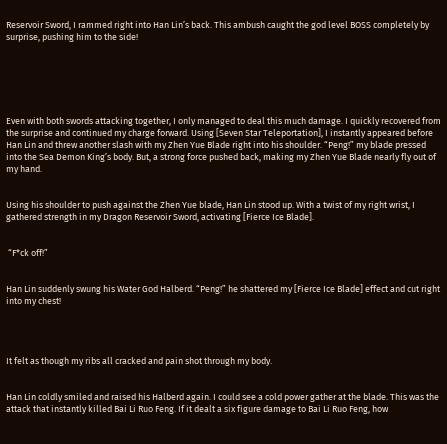Reservoir Sword, I rammed right into Han Lin’s back. This ambush caught the god level BOSS completely by surprise, pushing him to the side!






Even with both swords attacking together, I only managed to deal this much damage. I quickly recovered from the surprise and continued my charge forward. Using [Seven Star Teleportation], I instantly appeared before Han Lin and threw another slash with my Zhen Yue Blade right into his shoulder. “Peng!” my blade pressed into the Sea Demon King’s body. But, a strong force pushed back, making my Zhen Yue Blade nearly fly out of my hand.


Using his shoulder to push against the Zhen Yue blade, Han Lin stood up. With a twist of my right wrist, I gathered strength in my Dragon Reservoir Sword, activating [Fierce Ice Blade].


 “F*ck off!”


Han Lin suddenly swung his Water God Halberd. “Peng!” he shattered my [Fierce Ice Blade] effect and cut right into my chest!




It felt as though my ribs all cracked and pain shot through my body.


Han Lin coldly smiled and raised his Halberd again. I could see a cold power gather at the blade. This was the attack that instantly killed Bai Li Ruo Feng. If it dealt a six figure damage to Bai Li Ruo Feng, how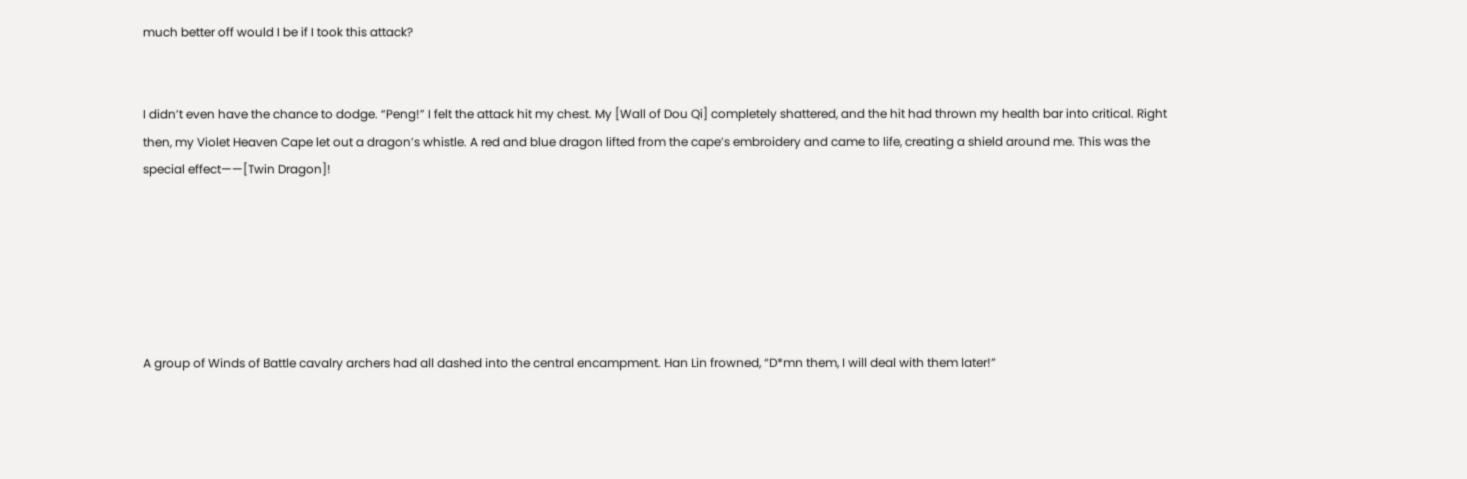much better off would I be if I took this attack?


I didn’t even have the chance to dodge. “Peng!” I felt the attack hit my chest. My [Wall of Dou Qi] completely shattered, and the hit had thrown my health bar into critical. Right then, my Violet Heaven Cape let out a dragon’s whistle. A red and blue dragon lifted from the cape’s embroidery and came to life, creating a shield around me. This was the special effect——[Twin Dragon]!






A group of Winds of Battle cavalry archers had all dashed into the central encampment. Han Lin frowned, “D*mn them, I will deal with them later!”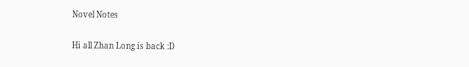Novel Notes

Hi all Zhan Long is back :D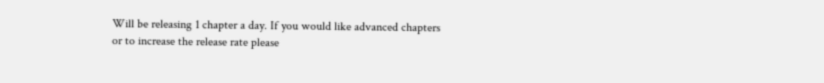Will be releasing 1 chapter a day. If you would like advanced chapters or to increase the release rate please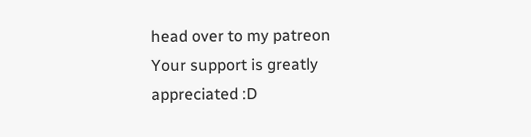head over to my patreon
Your support is greatly appreciated :D